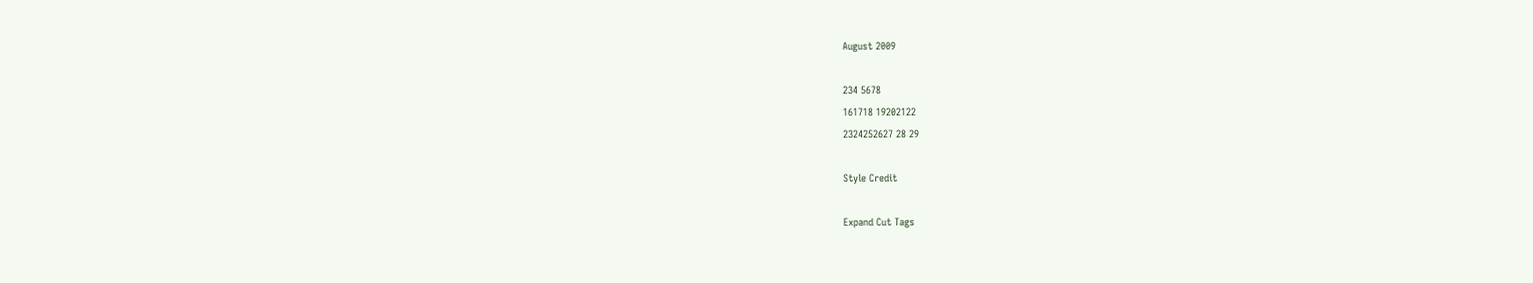August 2009

234 5678
161718 19202122
2324252627 28 29

Style Credit

Expand Cut Tags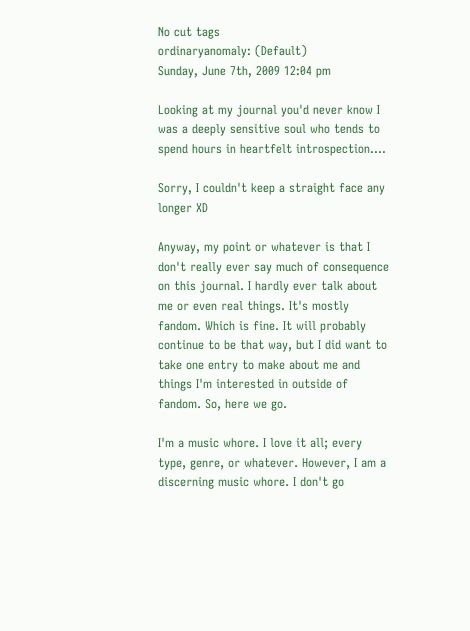No cut tags
ordinaryanomaly: (Default)
Sunday, June 7th, 2009 12:04 pm

Looking at my journal you'd never know I was a deeply sensitive soul who tends to spend hours in heartfelt introspection....

Sorry, I couldn't keep a straight face any longer XD

Anyway, my point or whatever is that I don't really ever say much of consequence on this journal. I hardly ever talk about me or even real things. It's mostly fandom. Which is fine. It will probably continue to be that way, but I did want to take one entry to make about me and things I'm interested in outside of fandom. So, here we go.

I'm a music whore. I love it all; every type, genre, or whatever. However, I am a discerning music whore. I don't go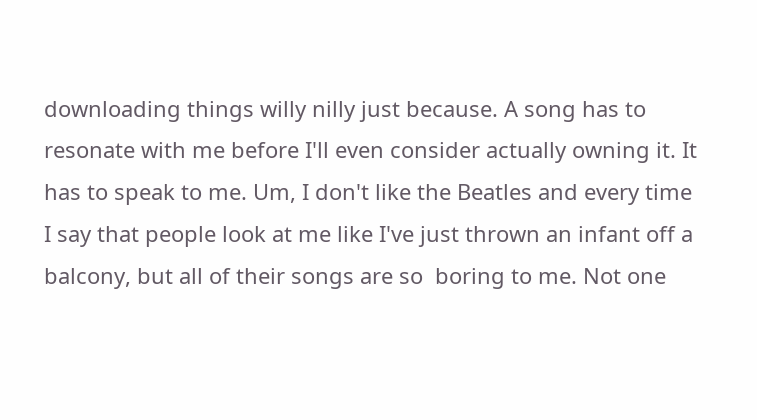downloading things willy nilly just because. A song has to resonate with me before I'll even consider actually owning it. It has to speak to me. Um, I don't like the Beatles and every time I say that people look at me like I've just thrown an infant off a balcony, but all of their songs are so  boring to me. Not one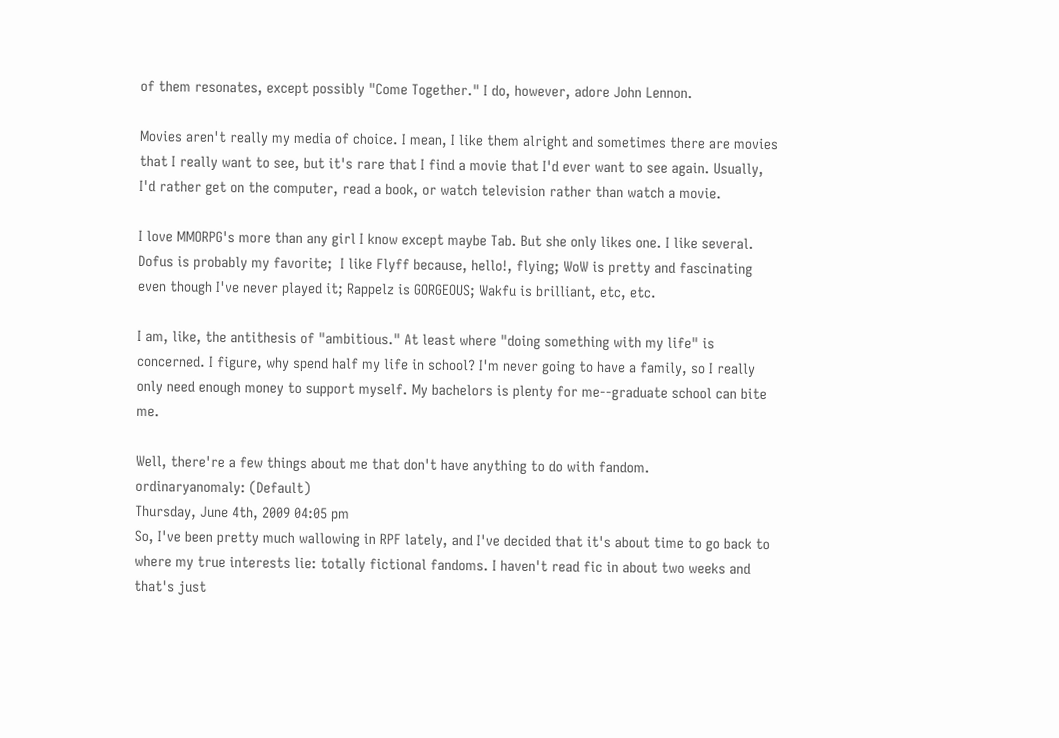of them resonates, except possibly "Come Together." I do, however, adore John Lennon.

Movies aren't really my media of choice. I mean, I like them alright and sometimes there are movies that I really want to see, but it's rare that I find a movie that I'd ever want to see again. Usually, I'd rather get on the computer, read a book, or watch television rather than watch a movie.

I love MMORPG's more than any girl I know except maybe Tab. But she only likes one. I like several. Dofus is probably my favorite;  I like Flyff because, hello!, flying; WoW is pretty and fascinating even though I've never played it; Rappelz is GORGEOUS; Wakfu is brilliant, etc, etc.

I am, like, the antithesis of "ambitious." At least where "doing something with my life" is concerned. I figure, why spend half my life in school? I'm never going to have a family, so I really only need enough money to support myself. My bachelors is plenty for me--graduate school can bite me.

Well, there're a few things about me that don't have anything to do with fandom.
ordinaryanomaly: (Default)
Thursday, June 4th, 2009 04:05 pm
So, I've been pretty much wallowing in RPF lately, and I've decided that it's about time to go back to where my true interests lie: totally fictional fandoms. I haven't read fic in about two weeks and that's just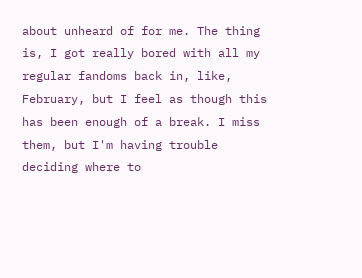about unheard of for me. The thing is, I got really bored with all my regular fandoms back in, like, February, but I feel as though this has been enough of a break. I miss them, but I'm having trouble deciding where to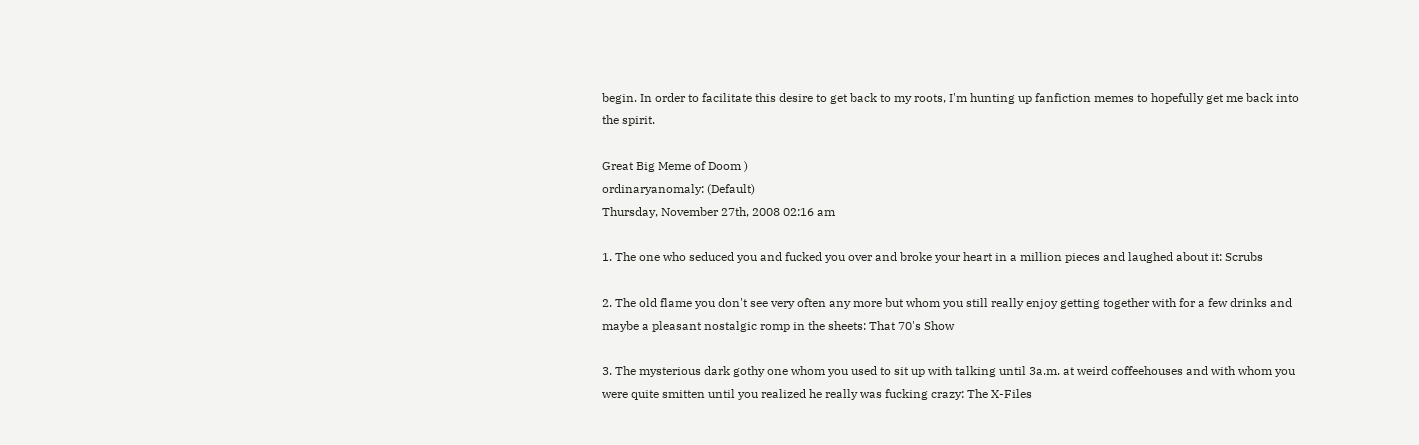begin. In order to facilitate this desire to get back to my roots, I'm hunting up fanfiction memes to hopefully get me back into the spirit.

Great Big Meme of Doom )
ordinaryanomaly: (Default)
Thursday, November 27th, 2008 02:16 am

1. The one who seduced you and fucked you over and broke your heart in a million pieces and laughed about it: Scrubs

2. The old flame you don't see very often any more but whom you still really enjoy getting together with for a few drinks and maybe a pleasant nostalgic romp in the sheets: That 70's Show

3. The mysterious dark gothy one whom you used to sit up with talking until 3a.m. at weird coffeehouses and with whom you were quite smitten until you realized he really was fucking crazy: The X-Files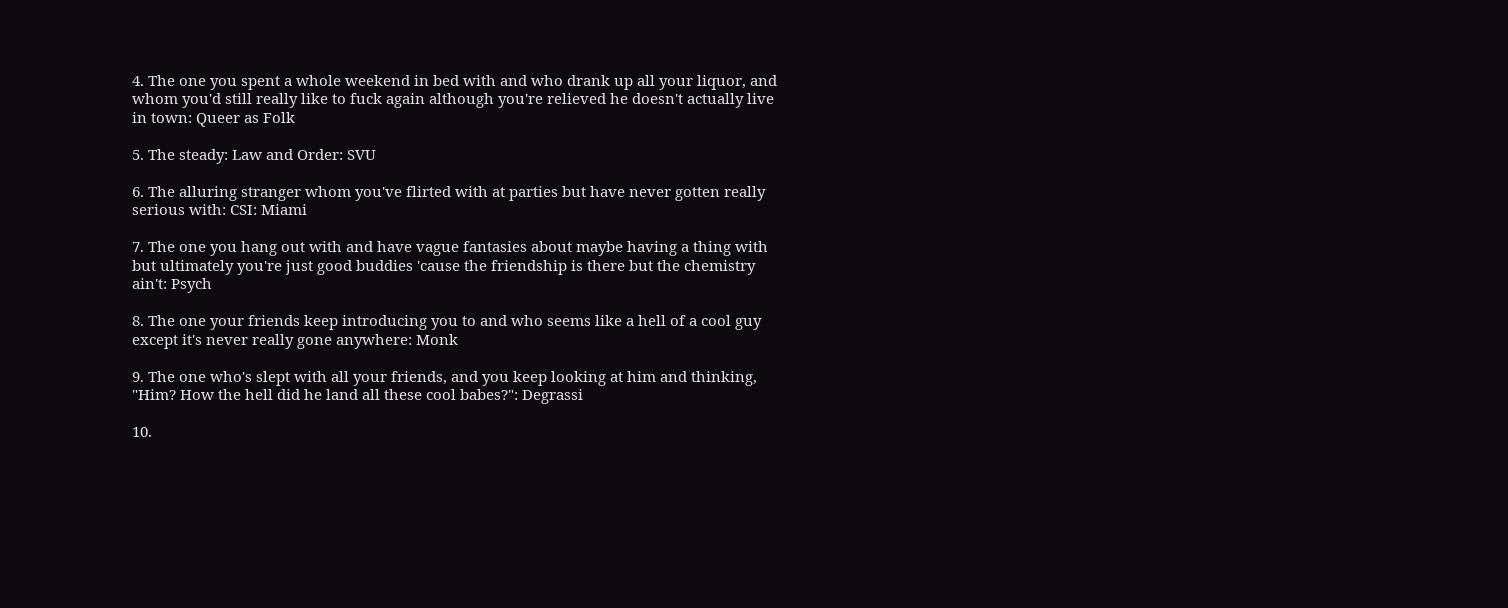4. The one you spent a whole weekend in bed with and who drank up all your liquor, and whom you'd still really like to fuck again although you're relieved he doesn't actually live in town: Queer as Folk

5. The steady: Law and Order: SVU

6. The alluring stranger whom you've flirted with at parties but have never gotten really serious with: CSI: Miami

7. The one you hang out with and have vague fantasies about maybe having a thing with but ultimately you're just good buddies 'cause the friendship is there but the chemistry ain't: Psych

8. The one your friends keep introducing you to and who seems like a hell of a cool guy except it's never really gone anywhere: Monk

9. The one who's slept with all your friends, and you keep looking at him and thinking, "Him? How the hell did he land all these cool babes?": Degrassi

10.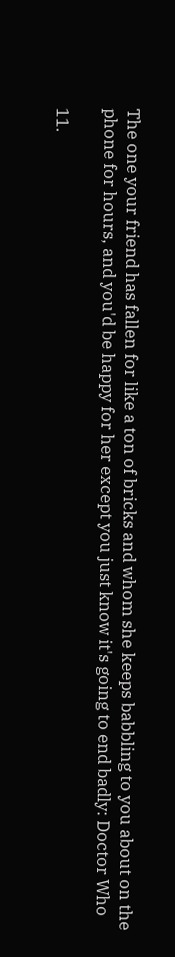The one your friend has fallen for like a ton of bricks and whom she keeps babbling to you about on the phone for hours, and you'd be happy for her except you just know it's going to end badly: Doctor Who

11.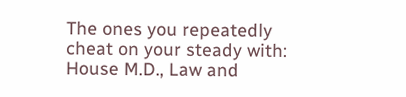The ones you repeatedly cheat on your steady with: House M.D., Law and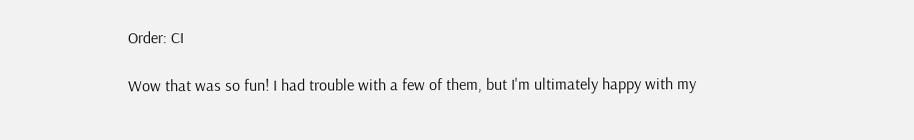Order: CI

Wow that was so fun! I had trouble with a few of them, but I'm ultimately happy with my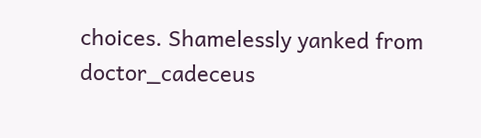choices. Shamelessly yanked from doctor_cadeceus